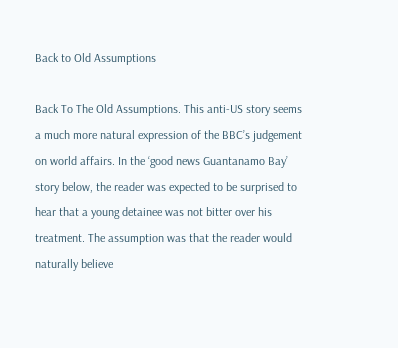Back to Old Assumptions

Back To The Old Assumptions. This anti-US story seems a much more natural expression of the BBC’s judgement on world affairs. In the ‘good news Guantanamo Bay’ story below, the reader was expected to be surprised to hear that a young detainee was not bitter over his treatment. The assumption was that the reader would naturally believe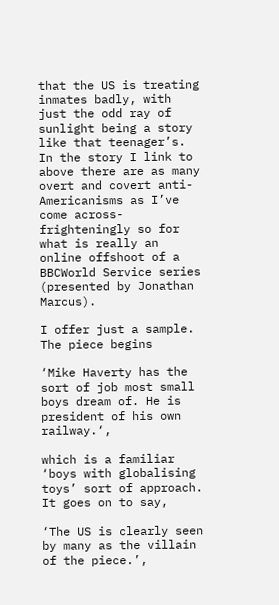that the US is treating inmates badly, with just the odd ray of sunlight being a story like that teenager’s. In the story I link to above there are as many overt and covert anti-Americanisms as I’ve come across- frighteningly so for what is really an online offshoot of a BBCWorld Service series (presented by Jonathan Marcus).

I offer just a sample. The piece begins

‘Mike Haverty has the sort of job most small boys dream of. He is president of his own railway.‘,

which is a familiar ‘boys with globalising toys’ sort of approach. It goes on to say,

‘The US is clearly seen by many as the villain of the piece.’,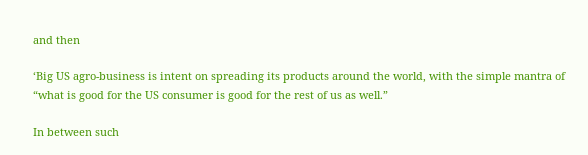and then

‘Big US agro-business is intent on spreading its products around the world, with the simple mantra of “what is good for the US consumer is good for the rest of us as well.”

In between such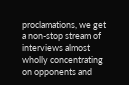proclamations, we get a non-stop stream of interviews almost wholly concentrating on opponents and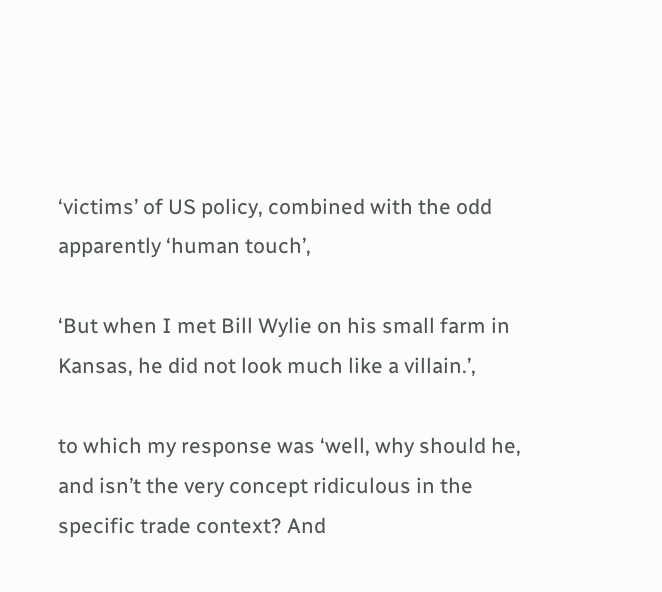‘victims’ of US policy, combined with the odd apparently ‘human touch’,

‘But when I met Bill Wylie on his small farm in Kansas, he did not look much like a villain.’,

to which my response was ‘well, why should he, and isn’t the very concept ridiculous in the specific trade context? And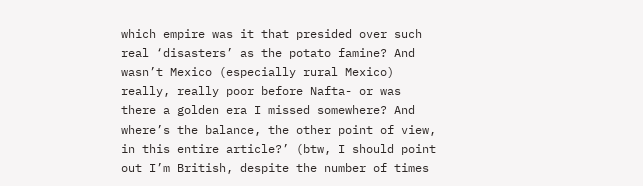which empire was it that presided over such real ‘disasters’ as the potato famine? And wasn’t Mexico (especially rural Mexico) really, really poor before Nafta- or was there a golden era I missed somewhere? And where’s the balance, the other point of view, in this entire article?’ (btw, I should point out I’m British, despite the number of times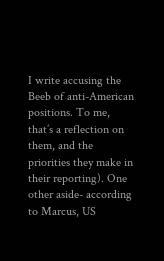I write accusing the Beeb of anti-American positions. To me, that’s a reflection on them, and the priorities they make in their reporting). One other aside- according to Marcus, US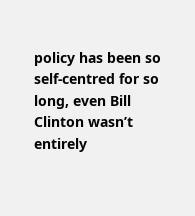policy has been so self-centred for so long, even Bill Clinton wasn’t entirely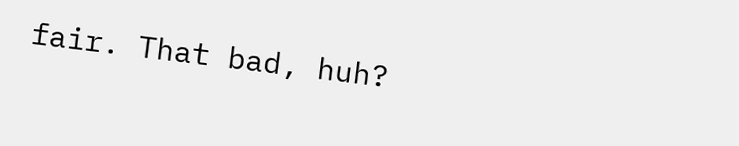fair. That bad, huh?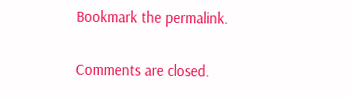Bookmark the permalink.

Comments are closed.